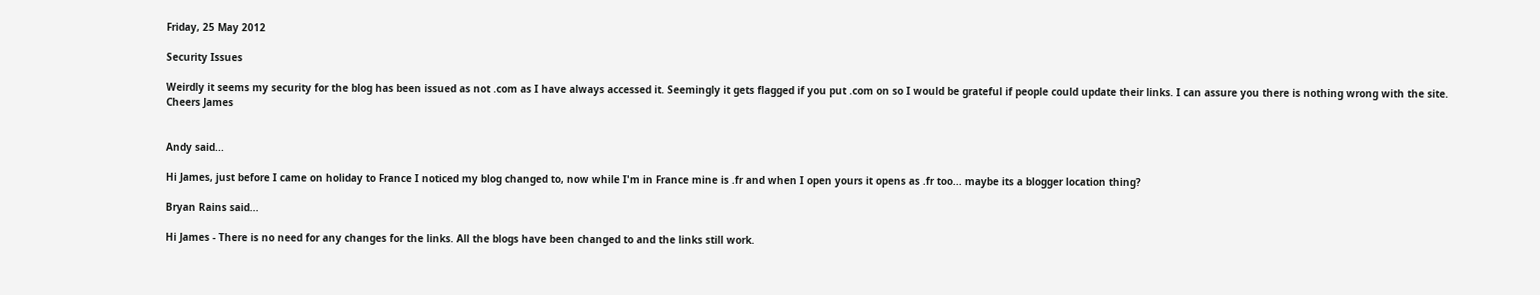Friday, 25 May 2012

Security Issues

Weirdly it seems my security for the blog has been issued as not .com as I have always accessed it. Seemingly it gets flagged if you put .com on so I would be grateful if people could update their links. I can assure you there is nothing wrong with the site. Cheers James


Andy said...

Hi James, just before I came on holiday to France I noticed my blog changed to, now while I'm in France mine is .fr and when I open yours it opens as .fr too... maybe its a blogger location thing?

Bryan Rains said...

Hi James - There is no need for any changes for the links. All the blogs have been changed to and the links still work.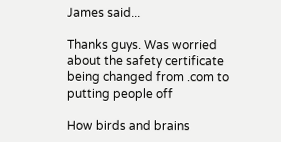James said...

Thanks guys. Was worried about the safety certificate being changed from .com to putting people off

How birds and brains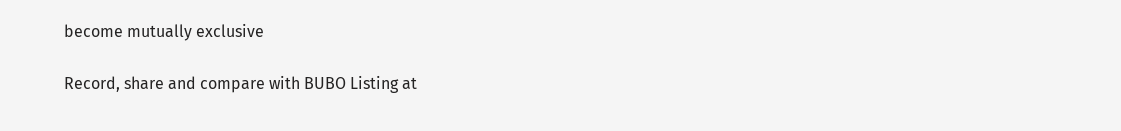become mutually exclusive

Record, share and compare with BUBO Listing at